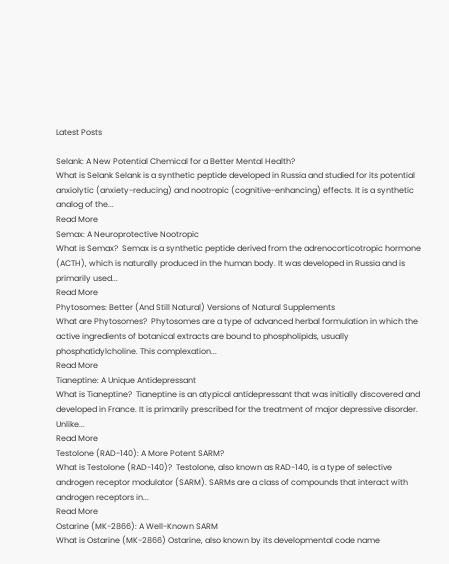Latest Posts

Selank: A New Potential Chemical for a Better Mental Health?
What is Selank Selank is a synthetic peptide developed in Russia and studied for its potential anxiolytic (anxiety-reducing) and nootropic (cognitive-enhancing) effects. It is a synthetic analog of the...
Read More
Semax: A Neuroprotective Nootropic
What is Semax?  Semax is a synthetic peptide derived from the adrenocorticotropic hormone (ACTH), which is naturally produced in the human body. It was developed in Russia and is primarily used...
Read More
Phytosomes: Better (And Still Natural) Versions of Natural Supplements
What are Phytosomes?  Phytosomes are a type of advanced herbal formulation in which the active ingredients of botanical extracts are bound to phospholipids, usually phosphatidylcholine. This complexation...
Read More
Tianeptine: A Unique Antidepressant
What is Tianeptine?  Tianeptine is an atypical antidepressant that was initially discovered and developed in France. It is primarily prescribed for the treatment of major depressive disorder. Unlike...
Read More
Testolone (RAD-140): A More Potent SARM?
What is Testolone (RAD-140)?  Testolone, also known as RAD-140, is a type of selective androgen receptor modulator (SARM). SARMs are a class of compounds that interact with androgen receptors in...
Read More
Ostarine (MK-2866): A Well-Known SARM
What is Ostarine (MK-2866) Ostarine, also known by its developmental code name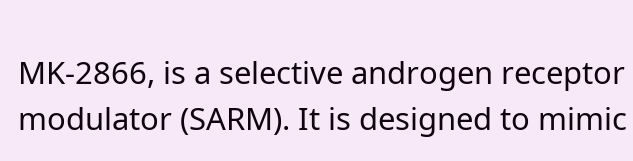MK-2866, is a selective androgen receptor modulator (SARM). It is designed to mimic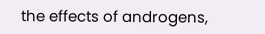the effects of androgens,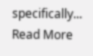specifically...
Read More